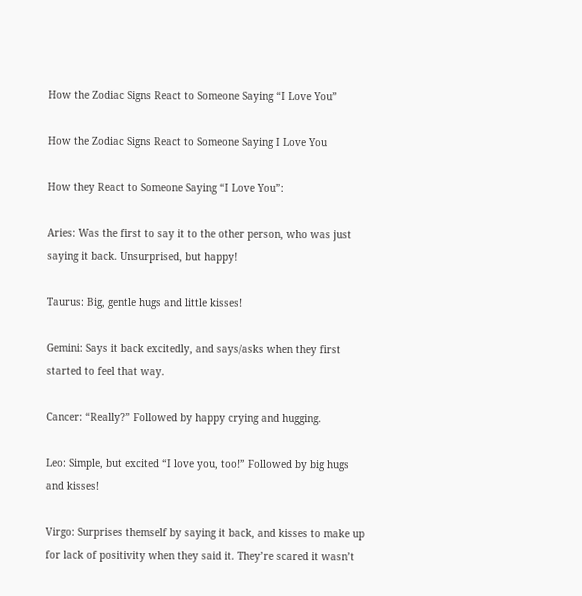How the Zodiac Signs React to Someone Saying “I Love You”

How the Zodiac Signs React to Someone Saying I Love You

How they React to Someone Saying “I Love You”:

Aries: Was the first to say it to the other person, who was just saying it back. Unsurprised, but happy!

Taurus: Big, gentle hugs and little kisses!

Gemini: Says it back excitedly, and says/asks when they first started to feel that way.

Cancer: “Really?” Followed by happy crying and hugging.

Leo: Simple, but excited “I love you, too!” Followed by big hugs and kisses!

Virgo: Surprises themself by saying it back, and kisses to make up for lack of positivity when they said it. They’re scared it wasn’t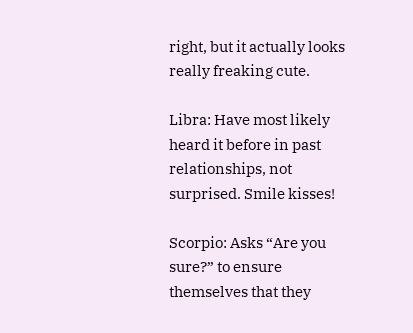right, but it actually looks really freaking cute.

Libra: Have most likely heard it before in past relationships, not surprised. Smile kisses!

Scorpio: Asks “Are you sure?” to ensure themselves that they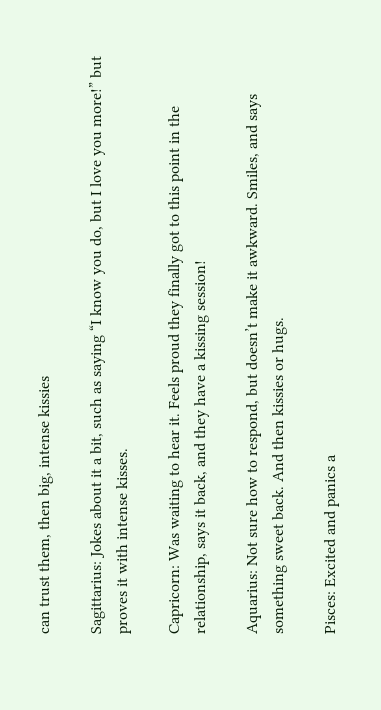can trust them, then big, intense kissies

Sagittarius: Jokes about it a bit, such as saying “I know you do, but I love you more!” but proves it with intense kisses.

Capricorn: Was waiting to hear it. Feels proud they finally got to this point in the relationship, says it back, and they have a kissing session!

Aquarius: Not sure how to respond, but doesn’t make it awkward. Smiles, and says something sweet back. And then kissies or hugs.

Pisces: Excited and panics a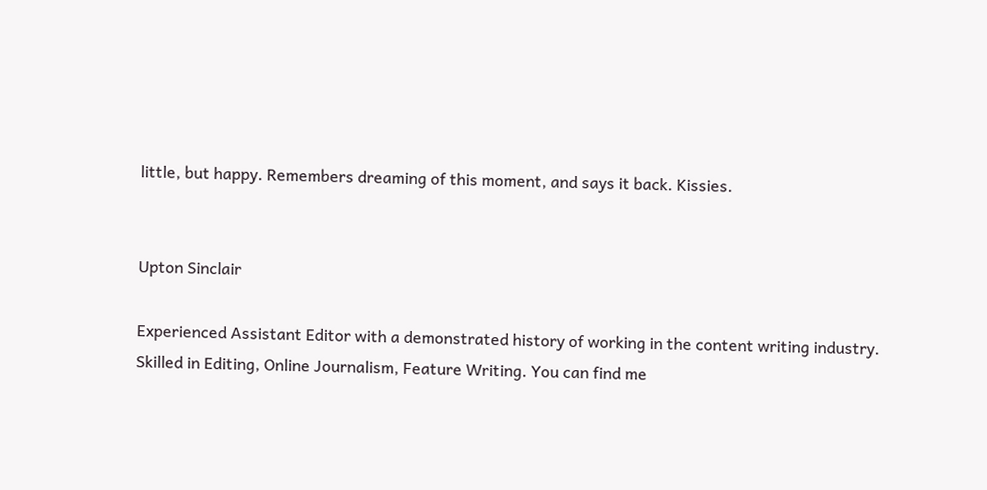little, but happy. Remembers dreaming of this moment, and says it back. Kissies.


Upton Sinclair

Experienced Assistant Editor with a demonstrated history of working in the content writing industry. Skilled in Editing, Online Journalism, Feature Writing. You can find me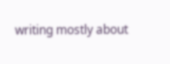writing mostly about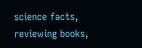science facts, reviewing books,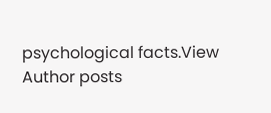psychological facts.View Author posts